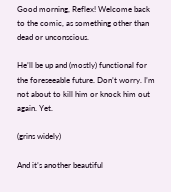Good morning, Reflex! Welcome back to the comic, as something other than dead or unconscious.

He’ll be up and (mostly) functional for the foreseeable future. Don’t worry. I’m not about to kill him or knock him out again. Yet.

(grins widely)

And it’s another beautiful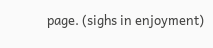page. (sighs in enjoyment)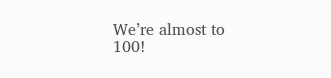We’re almost to 100!